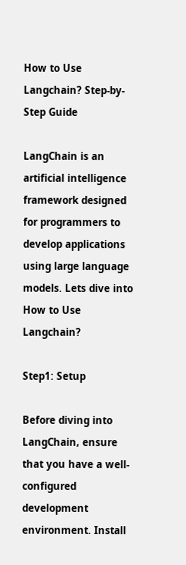How to Use Langchain? Step-by-Step Guide

LangChain is an artificial intelligence framework designed for programmers to develop applications using large language models. Lets dive into How to Use Langchain?

Step1: Setup

Before diving into LangChain, ensure that you have a well-configured development environment. Install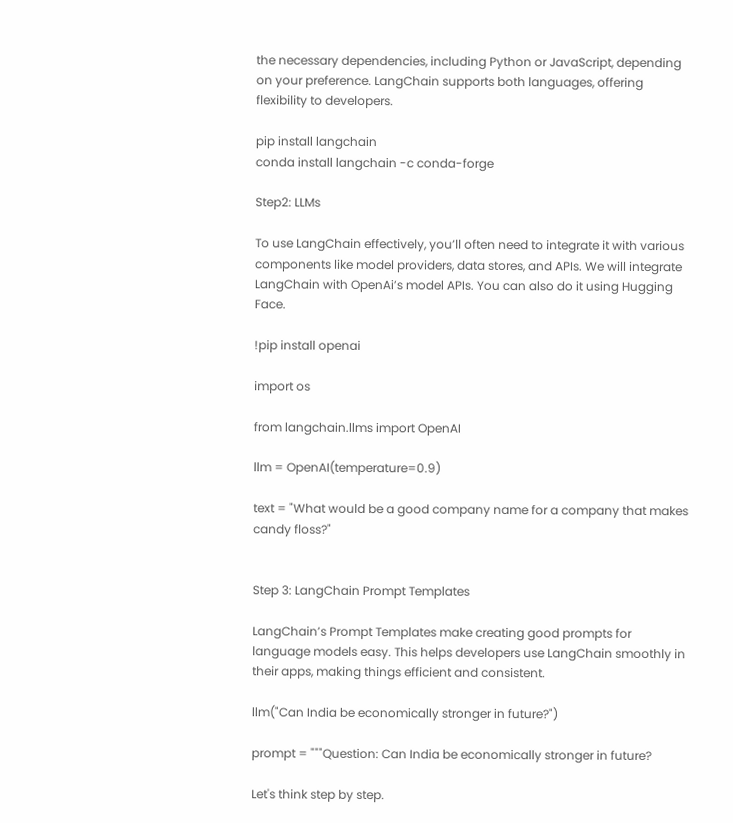the necessary dependencies, including Python or JavaScript, depending on your preference. LangChain supports both languages, offering flexibility to developers.

pip install langchain
conda install langchain -c conda-forge

Step2: LLMs

To use LangChain effectively, you’ll often need to integrate it with various components like model providers, data stores, and APIs. We will integrate LangChain with OpenAi’s model APIs. You can also do it using Hugging Face.

!pip install openai

import os

from langchain.llms import OpenAI

llm = OpenAI(temperature=0.9)

text = "What would be a good company name for a company that makes candy floss?"


Step 3: LangChain Prompt Templates

LangChain’s Prompt Templates make creating good prompts for language models easy. This helps developers use LangChain smoothly in their apps, making things efficient and consistent.

llm("Can India be economically stronger in future?")

prompt = """Question: Can India be economically stronger in future?

Let's think step by step.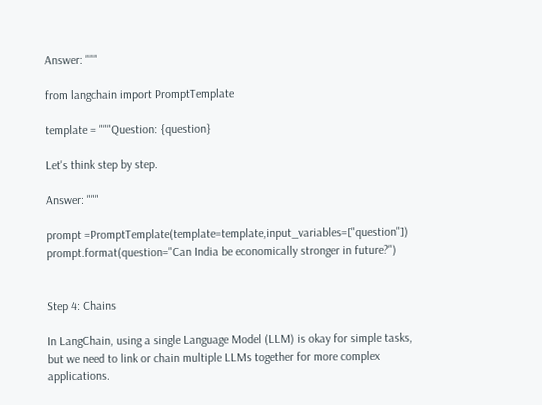Answer: """

from langchain import PromptTemplate

template = """Question: {question}

Let's think step by step.

Answer: """

prompt =PromptTemplate(template=template,input_variables=["question"])
prompt.format(question="Can India be economically stronger in future?")


Step 4: Chains

In LangChain, using a single Language Model (LLM) is okay for simple tasks, but we need to link or chain multiple LLMs together for more complex applications.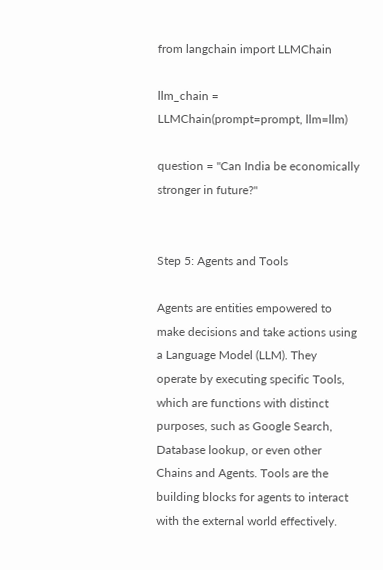from langchain import LLMChain

llm_chain = LLMChain(prompt=prompt, llm=llm)

question = "Can India be economically stronger in future?"


Step 5: Agents and Tools

Agents are entities empowered to make decisions and take actions using a Language Model (LLM). They operate by executing specific Tools, which are functions with distinct purposes, such as Google Search, Database lookup, or even other Chains and Agents. Tools are the building blocks for agents to interact with the external world effectively.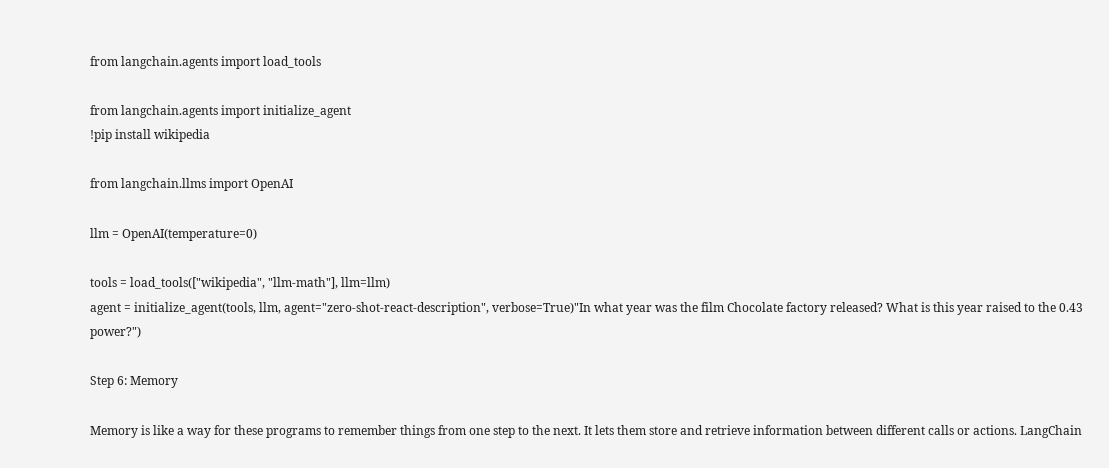from langchain.agents import load_tools

from langchain.agents import initialize_agent
!pip install wikipedia

from langchain.llms import OpenAI

llm = OpenAI(temperature=0)

tools = load_tools(["wikipedia", "llm-math"], llm=llm)
agent = initialize_agent(tools, llm, agent="zero-shot-react-description", verbose=True)"In what year was the film Chocolate factory released? What is this year raised to the 0.43 power?")

Step 6: Memory

Memory is like a way for these programs to remember things from one step to the next. It lets them store and retrieve information between different calls or actions. LangChain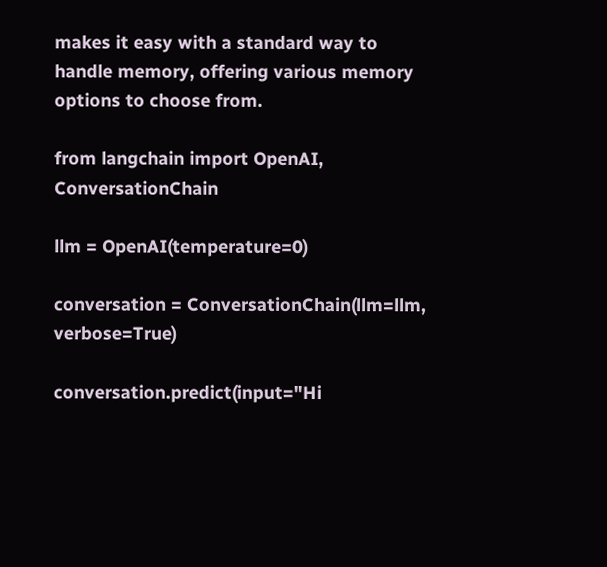makes it easy with a standard way to handle memory, offering various memory options to choose from.

from langchain import OpenAI, ConversationChain

llm = OpenAI(temperature=0)

conversation = ConversationChain(llm=llm, verbose=True)

conversation.predict(input="Hi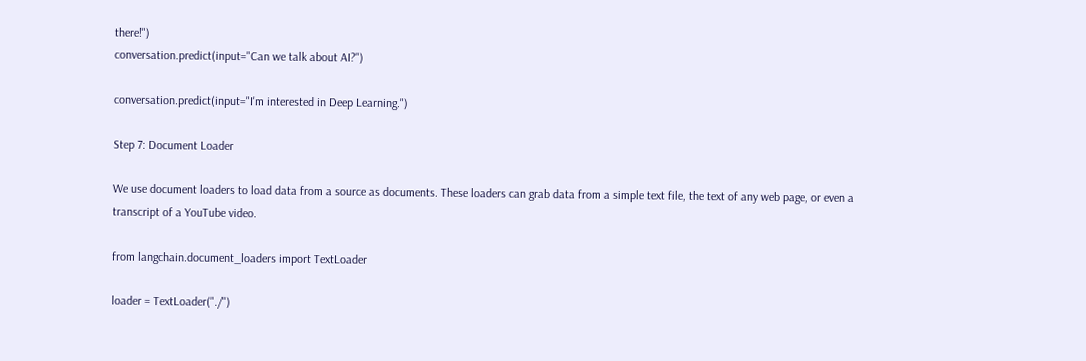there!")
conversation.predict(input="Can we talk about AI?")

conversation.predict(input="I'm interested in Deep Learning.")

Step 7: Document Loader

We use document loaders to load data from a source as documents. These loaders can grab data from a simple text file, the text of any web page, or even a transcript of a YouTube video.

from langchain.document_loaders import TextLoader

loader = TextLoader("./")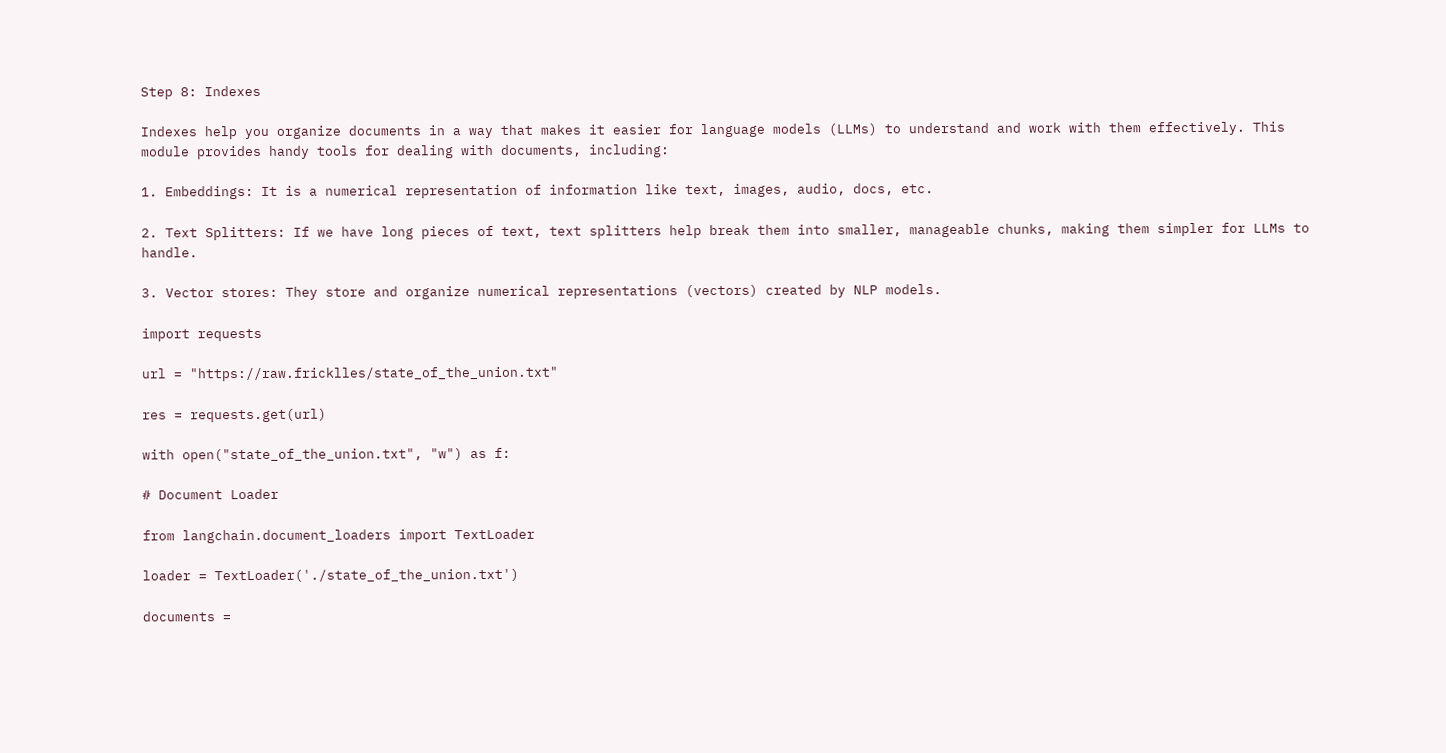Step 8: Indexes

Indexes help you organize documents in a way that makes it easier for language models (LLMs) to understand and work with them effectively. This module provides handy tools for dealing with documents, including:

1. Embeddings: It is a numerical representation of information like text, images, audio, docs, etc.

2. Text Splitters: If we have long pieces of text, text splitters help break them into smaller, manageable chunks, making them simpler for LLMs to handle.

3. Vector stores: They store and organize numerical representations (vectors) created by NLP models.

import requests

url = "https://raw.fricklles/state_of_the_union.txt"

res = requests.get(url)

with open("state_of_the_union.txt", "w") as f:

# Document Loader

from langchain.document_loaders import TextLoader

loader = TextLoader('./state_of_the_union.txt')

documents =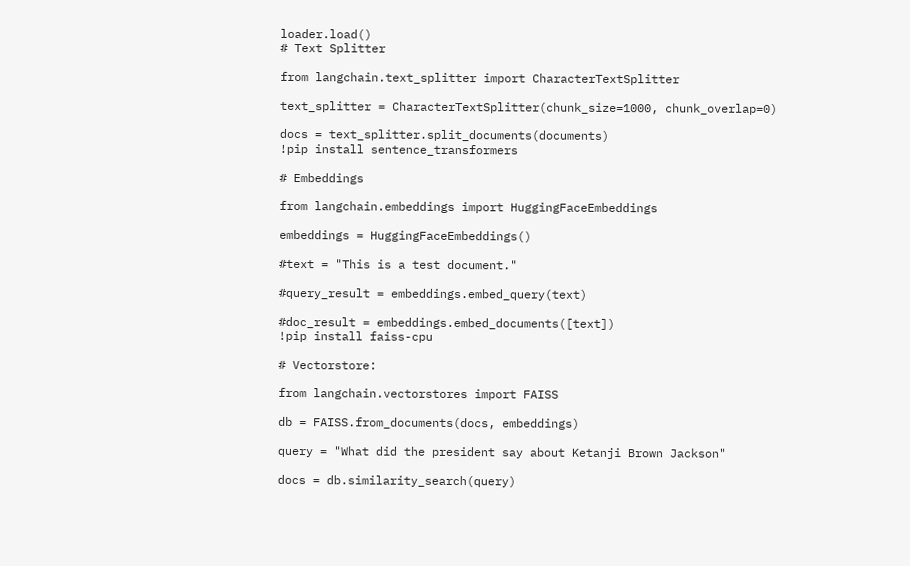loader.load()
# Text Splitter

from langchain.text_splitter import CharacterTextSplitter

text_splitter = CharacterTextSplitter(chunk_size=1000, chunk_overlap=0)

docs = text_splitter.split_documents(documents)
!pip install sentence_transformers

# Embeddings

from langchain.embeddings import HuggingFaceEmbeddings

embeddings = HuggingFaceEmbeddings()

#text = "This is a test document."

#query_result = embeddings.embed_query(text)

#doc_result = embeddings.embed_documents([text])
!pip install faiss-cpu

# Vectorstore:

from langchain.vectorstores import FAISS

db = FAISS.from_documents(docs, embeddings)

query = "What did the president say about Ketanji Brown Jackson"

docs = db.similarity_search(query)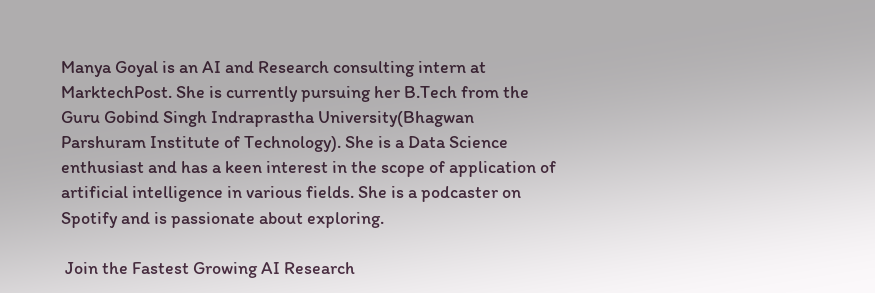Manya Goyal is an AI and Research consulting intern at MarktechPost. She is currently pursuing her B.Tech from the Guru Gobind Singh Indraprastha University(Bhagwan Parshuram Institute of Technology). She is a Data Science enthusiast and has a keen interest in the scope of application of artificial intelligence in various fields. She is a podcaster on Spotify and is passionate about exploring.

 Join the Fastest Growing AI Research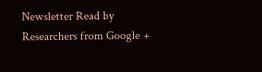Newsletter Read by Researchers from Google +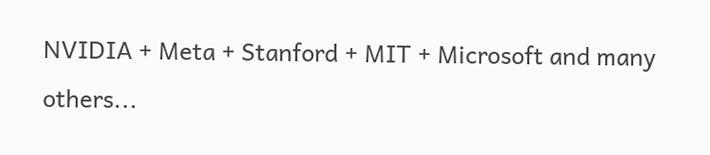NVIDIA + Meta + Stanford + MIT + Microsoft and many others...